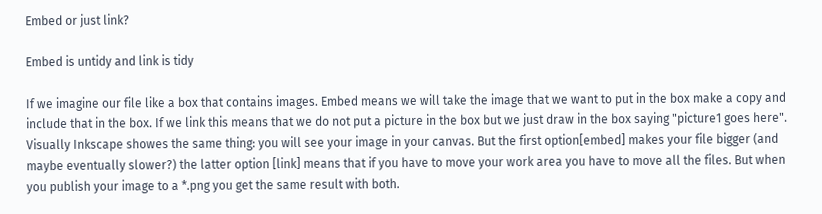Embed or just link?

Embed is untidy and link is tidy

If we imagine our file like a box that contains images. Embed means we will take the image that we want to put in the box make a copy and include that in the box. If we link this means that we do not put a picture in the box but we just draw in the box saying "picture1 goes here". Visually Inkscape showes the same thing: you will see your image in your canvas. But the first option[embed] makes your file bigger (and maybe eventually slower?) the latter option [link] means that if you have to move your work area you have to move all the files. But when you publish your image to a *.png you get the same result with both.